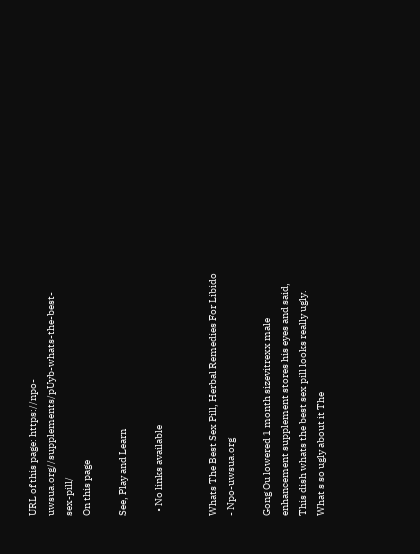URL of this page: https://npo-uwsua.org//supplements/pUyb-whats-the-best-sex-pill/
On this page

See, Play and Learn

  • No links available


Whats The Best Sex Pill, Herbal Remedies For Libido - Npo-uwsua.org

Gong Ou lowered 1 month sizevitrexx male enhancement supplement stores his eyes and said, This dish whats the best sex pill looks really ugly. What s so ugly about it The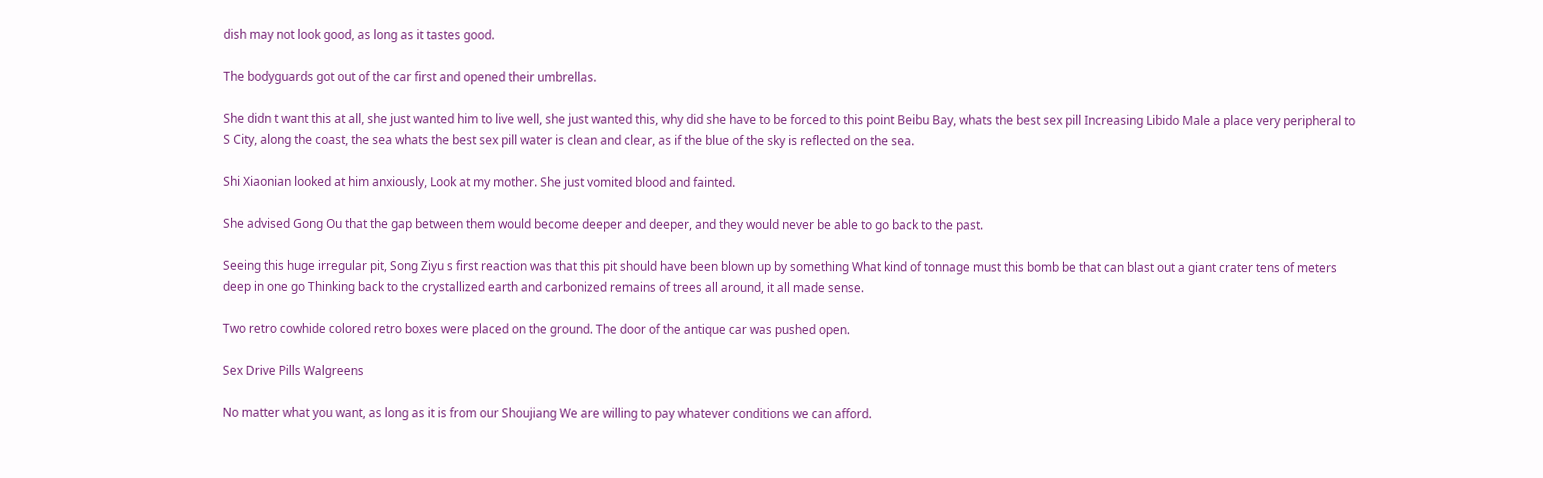dish may not look good, as long as it tastes good.

The bodyguards got out of the car first and opened their umbrellas.

She didn t want this at all, she just wanted him to live well, she just wanted this, why did she have to be forced to this point Beibu Bay, whats the best sex pill Increasing Libido Male a place very peripheral to S City, along the coast, the sea whats the best sex pill water is clean and clear, as if the blue of the sky is reflected on the sea.

Shi Xiaonian looked at him anxiously, Look at my mother. She just vomited blood and fainted.

She advised Gong Ou that the gap between them would become deeper and deeper, and they would never be able to go back to the past.

Seeing this huge irregular pit, Song Ziyu s first reaction was that this pit should have been blown up by something What kind of tonnage must this bomb be that can blast out a giant crater tens of meters deep in one go Thinking back to the crystallized earth and carbonized remains of trees all around, it all made sense.

Two retro cowhide colored retro boxes were placed on the ground. The door of the antique car was pushed open.

Sex Drive Pills Walgreens

No matter what you want, as long as it is from our Shoujiang We are willing to pay whatever conditions we can afford.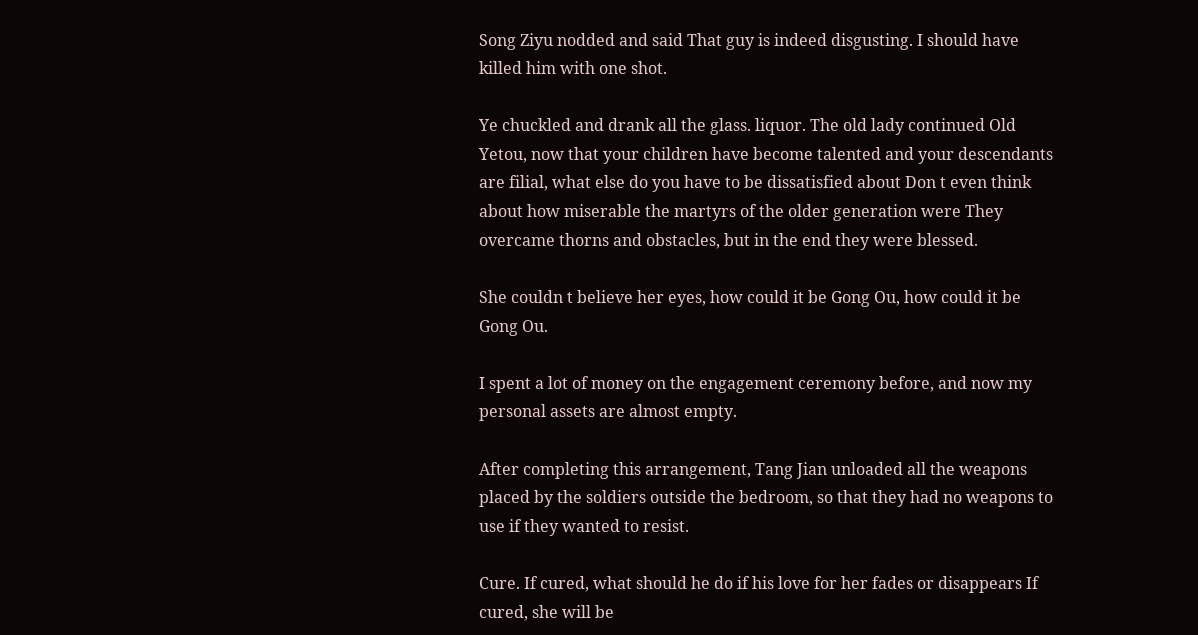Song Ziyu nodded and said That guy is indeed disgusting. I should have killed him with one shot.

Ye chuckled and drank all the glass. liquor. The old lady continued Old Yetou, now that your children have become talented and your descendants are filial, what else do you have to be dissatisfied about Don t even think about how miserable the martyrs of the older generation were They overcame thorns and obstacles, but in the end they were blessed.

She couldn t believe her eyes, how could it be Gong Ou, how could it be Gong Ou.

I spent a lot of money on the engagement ceremony before, and now my personal assets are almost empty.

After completing this arrangement, Tang Jian unloaded all the weapons placed by the soldiers outside the bedroom, so that they had no weapons to use if they wanted to resist.

Cure. If cured, what should he do if his love for her fades or disappears If cured, she will be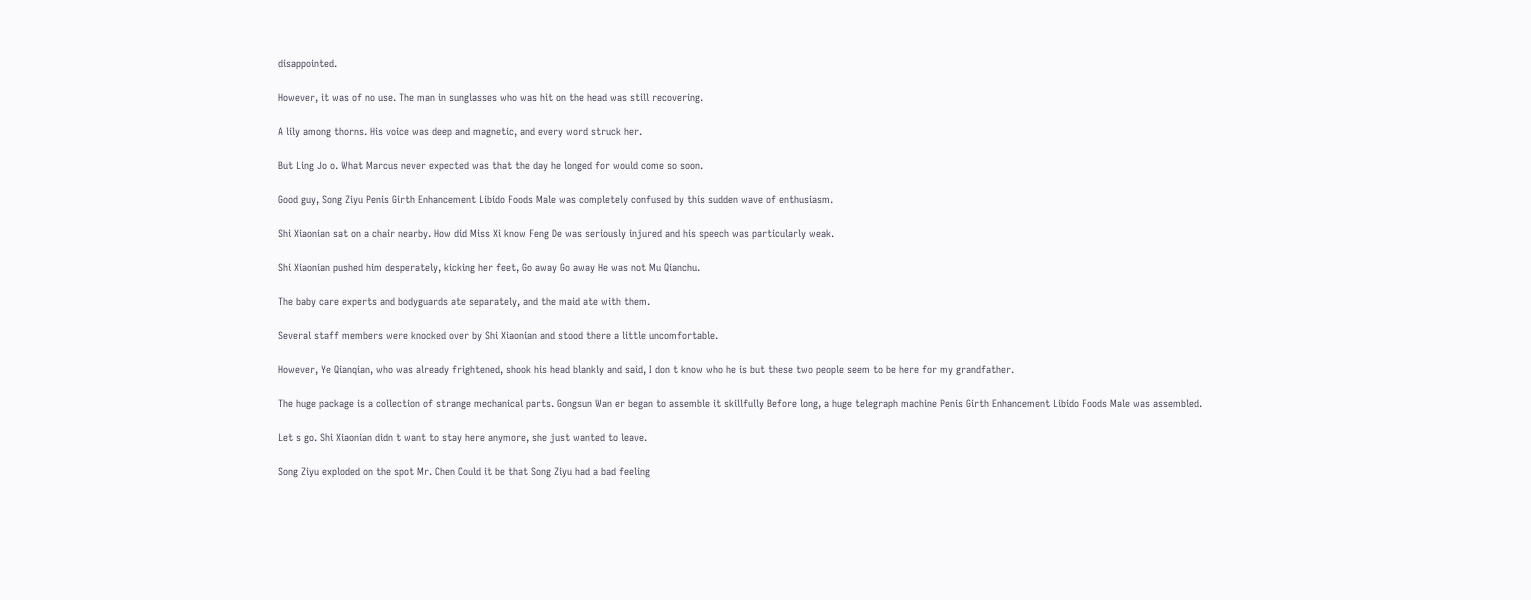disappointed.

However, it was of no use. The man in sunglasses who was hit on the head was still recovering.

A lily among thorns. His voice was deep and magnetic, and every word struck her.

But Ling Jo o. What Marcus never expected was that the day he longed for would come so soon.

Good guy, Song Ziyu Penis Girth Enhancement Libido Foods Male was completely confused by this sudden wave of enthusiasm.

Shi Xiaonian sat on a chair nearby. How did Miss Xi know Feng De was seriously injured and his speech was particularly weak.

Shi Xiaonian pushed him desperately, kicking her feet, Go away Go away He was not Mu Qianchu.

The baby care experts and bodyguards ate separately, and the maid ate with them.

Several staff members were knocked over by Shi Xiaonian and stood there a little uncomfortable.

However, Ye Qianqian, who was already frightened, shook his head blankly and said, I don t know who he is but these two people seem to be here for my grandfather.

The huge package is a collection of strange mechanical parts. Gongsun Wan er began to assemble it skillfully Before long, a huge telegraph machine Penis Girth Enhancement Libido Foods Male was assembled.

Let s go. Shi Xiaonian didn t want to stay here anymore, she just wanted to leave.

Song Ziyu exploded on the spot Mr. Chen Could it be that Song Ziyu had a bad feeling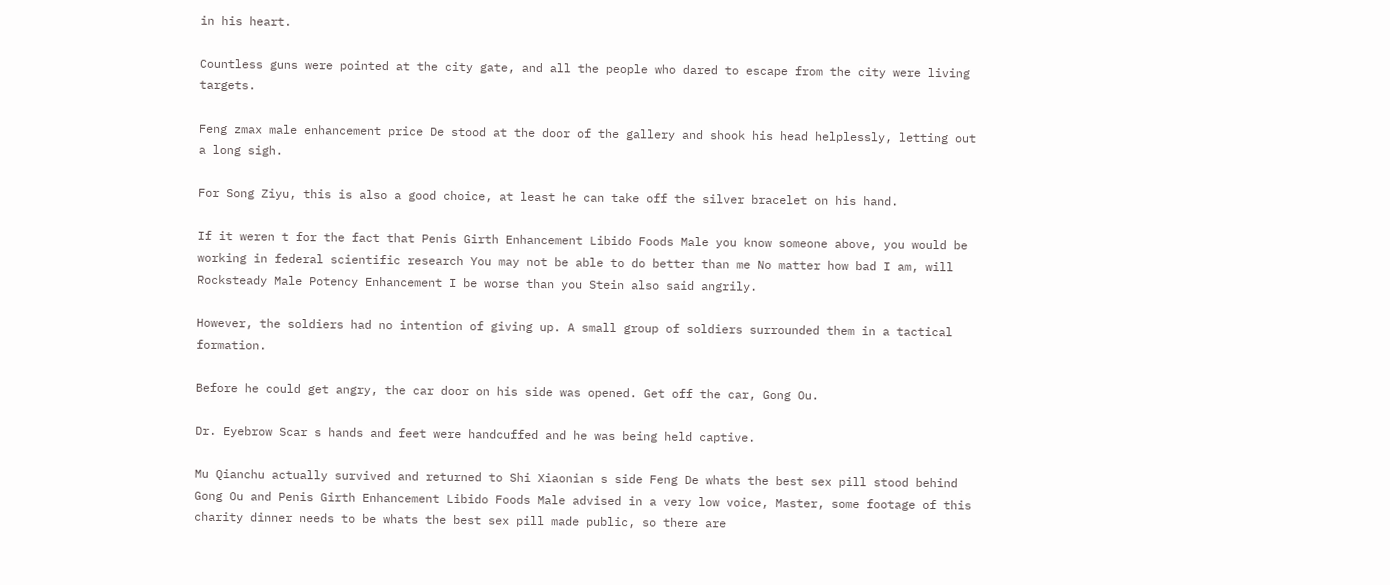in his heart.

Countless guns were pointed at the city gate, and all the people who dared to escape from the city were living targets.

Feng zmax male enhancement price De stood at the door of the gallery and shook his head helplessly, letting out a long sigh.

For Song Ziyu, this is also a good choice, at least he can take off the silver bracelet on his hand.

If it weren t for the fact that Penis Girth Enhancement Libido Foods Male you know someone above, you would be working in federal scientific research You may not be able to do better than me No matter how bad I am, will Rocksteady Male Potency Enhancement I be worse than you Stein also said angrily.

However, the soldiers had no intention of giving up. A small group of soldiers surrounded them in a tactical formation.

Before he could get angry, the car door on his side was opened. Get off the car, Gong Ou.

Dr. Eyebrow Scar s hands and feet were handcuffed and he was being held captive.

Mu Qianchu actually survived and returned to Shi Xiaonian s side Feng De whats the best sex pill stood behind Gong Ou and Penis Girth Enhancement Libido Foods Male advised in a very low voice, Master, some footage of this charity dinner needs to be whats the best sex pill made public, so there are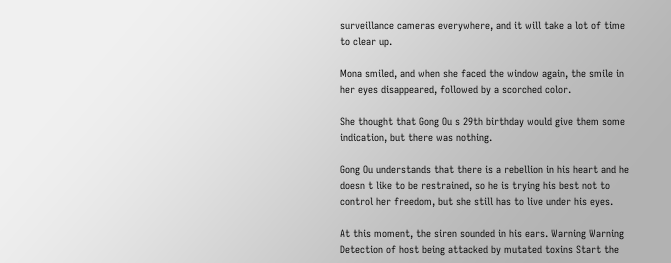surveillance cameras everywhere, and it will take a lot of time to clear up.

Mona smiled, and when she faced the window again, the smile in her eyes disappeared, followed by a scorched color.

She thought that Gong Ou s 29th birthday would give them some indication, but there was nothing.

Gong Ou understands that there is a rebellion in his heart and he doesn t like to be restrained, so he is trying his best not to control her freedom, but she still has to live under his eyes.

At this moment, the siren sounded in his ears. Warning Warning Detection of host being attacked by mutated toxins Start the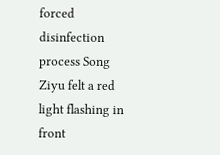forced disinfection process Song Ziyu felt a red light flashing in front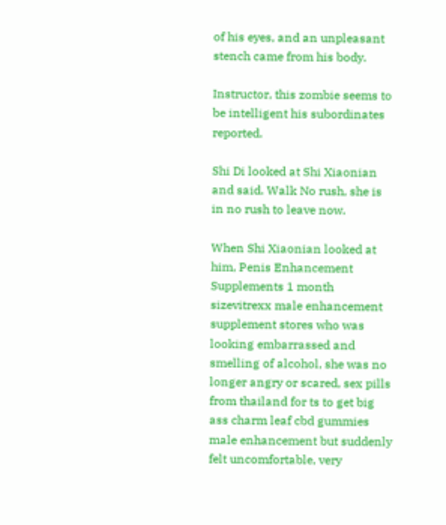of his eyes, and an unpleasant stench came from his body.

Instructor, this zombie seems to be intelligent his subordinates reported.

Shi Di looked at Shi Xiaonian and said. Walk No rush, she is in no rush to leave now.

When Shi Xiaonian looked at him, Penis Enhancement Supplements 1 month sizevitrexx male enhancement supplement stores who was looking embarrassed and smelling of alcohol, she was no longer angry or scared, sex pills from thailand for ts to get big ass charm leaf cbd gummies male enhancement but suddenly felt uncomfortable, very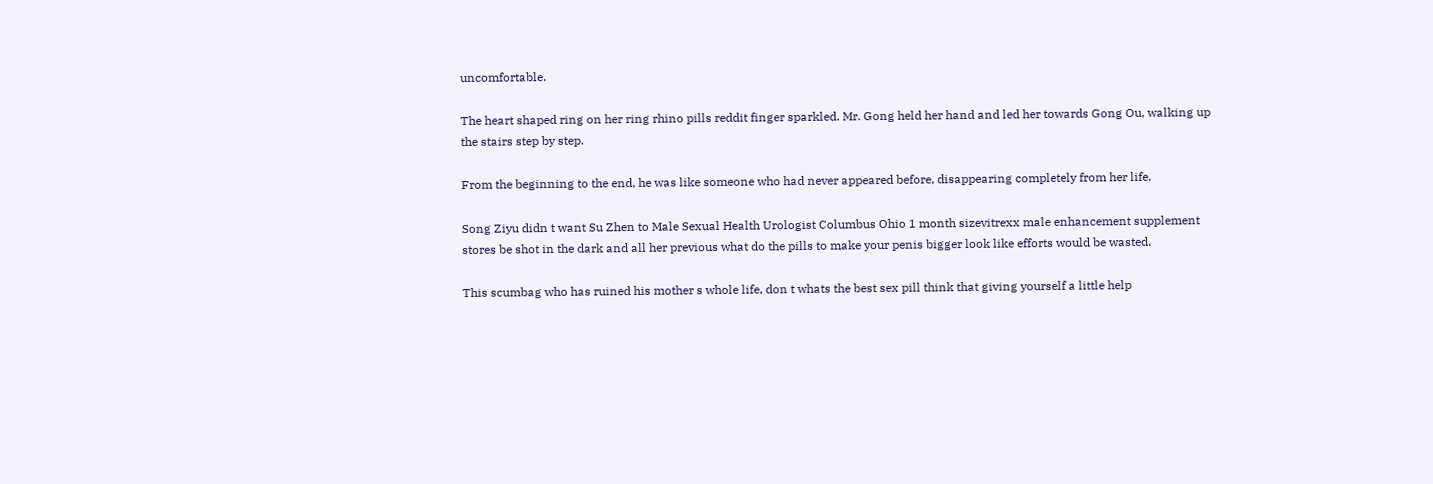uncomfortable.

The heart shaped ring on her ring rhino pills reddit finger sparkled. Mr. Gong held her hand and led her towards Gong Ou, walking up the stairs step by step.

From the beginning to the end, he was like someone who had never appeared before, disappearing completely from her life.

Song Ziyu didn t want Su Zhen to Male Sexual Health Urologist Columbus Ohio 1 month sizevitrexx male enhancement supplement stores be shot in the dark and all her previous what do the pills to make your penis bigger look like efforts would be wasted.

This scumbag who has ruined his mother s whole life, don t whats the best sex pill think that giving yourself a little help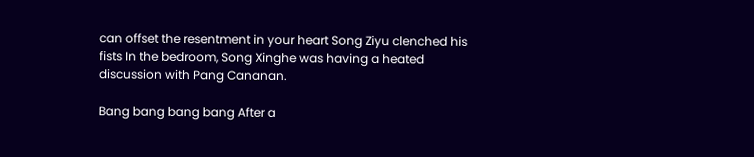can offset the resentment in your heart Song Ziyu clenched his fists In the bedroom, Song Xinghe was having a heated discussion with Pang Cananan.

Bang bang bang bang After a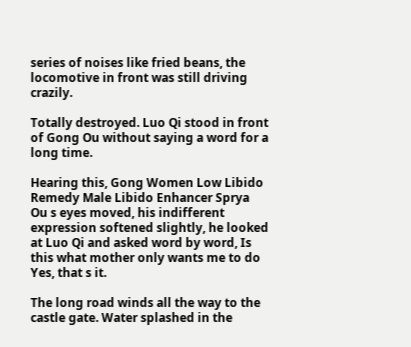series of noises like fried beans, the locomotive in front was still driving crazily.

Totally destroyed. Luo Qi stood in front of Gong Ou without saying a word for a long time.

Hearing this, Gong Women Low Libido Remedy Male Libido Enhancer Sprya Ou s eyes moved, his indifferent expression softened slightly, he looked at Luo Qi and asked word by word, Is this what mother only wants me to do Yes, that s it.

The long road winds all the way to the castle gate. Water splashed in the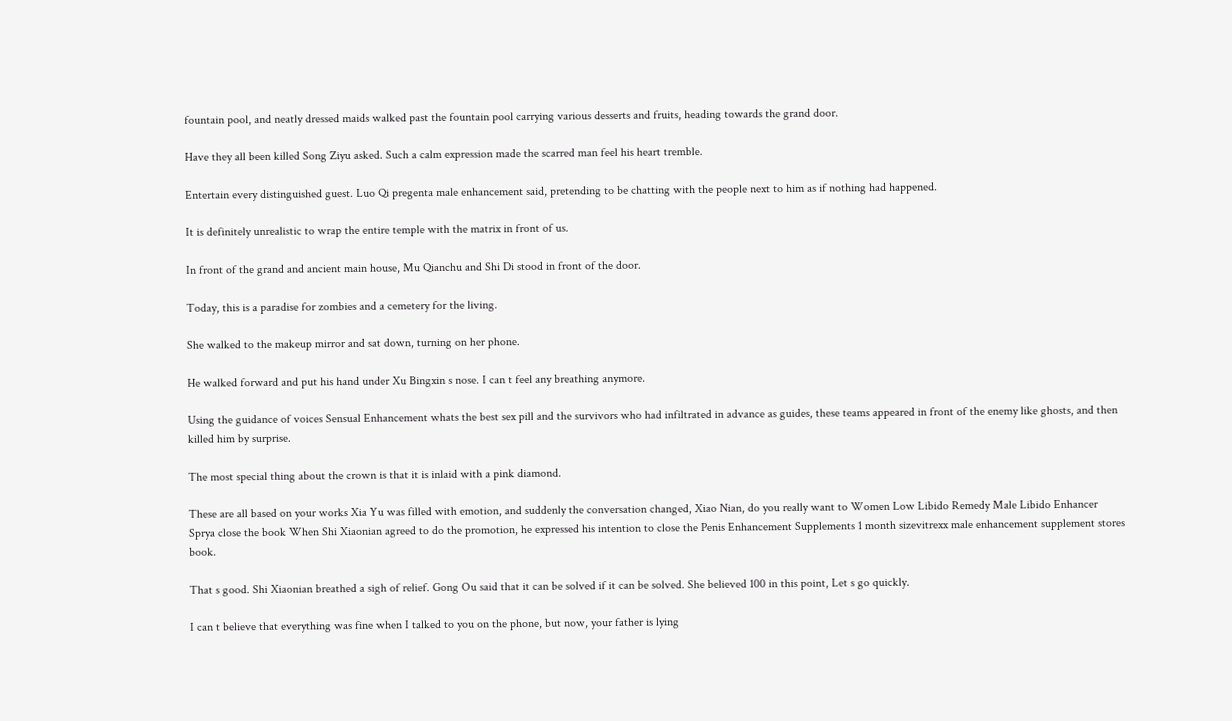fountain pool, and neatly dressed maids walked past the fountain pool carrying various desserts and fruits, heading towards the grand door.

Have they all been killed Song Ziyu asked. Such a calm expression made the scarred man feel his heart tremble.

Entertain every distinguished guest. Luo Qi pregenta male enhancement said, pretending to be chatting with the people next to him as if nothing had happened.

It is definitely unrealistic to wrap the entire temple with the matrix in front of us.

In front of the grand and ancient main house, Mu Qianchu and Shi Di stood in front of the door.

Today, this is a paradise for zombies and a cemetery for the living.

She walked to the makeup mirror and sat down, turning on her phone.

He walked forward and put his hand under Xu Bingxin s nose. I can t feel any breathing anymore.

Using the guidance of voices Sensual Enhancement whats the best sex pill and the survivors who had infiltrated in advance as guides, these teams appeared in front of the enemy like ghosts, and then killed him by surprise.

The most special thing about the crown is that it is inlaid with a pink diamond.

These are all based on your works Xia Yu was filled with emotion, and suddenly the conversation changed, Xiao Nian, do you really want to Women Low Libido Remedy Male Libido Enhancer Sprya close the book When Shi Xiaonian agreed to do the promotion, he expressed his intention to close the Penis Enhancement Supplements 1 month sizevitrexx male enhancement supplement stores book.

That s good. Shi Xiaonian breathed a sigh of relief. Gong Ou said that it can be solved if it can be solved. She believed 100 in this point, Let s go quickly.

I can t believe that everything was fine when I talked to you on the phone, but now, your father is lying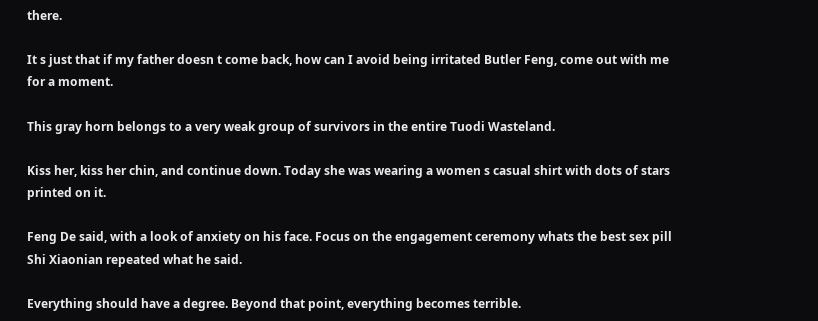there.

It s just that if my father doesn t come back, how can I avoid being irritated Butler Feng, come out with me for a moment.

This gray horn belongs to a very weak group of survivors in the entire Tuodi Wasteland.

Kiss her, kiss her chin, and continue down. Today she was wearing a women s casual shirt with dots of stars printed on it.

Feng De said, with a look of anxiety on his face. Focus on the engagement ceremony whats the best sex pill Shi Xiaonian repeated what he said.

Everything should have a degree. Beyond that point, everything becomes terrible.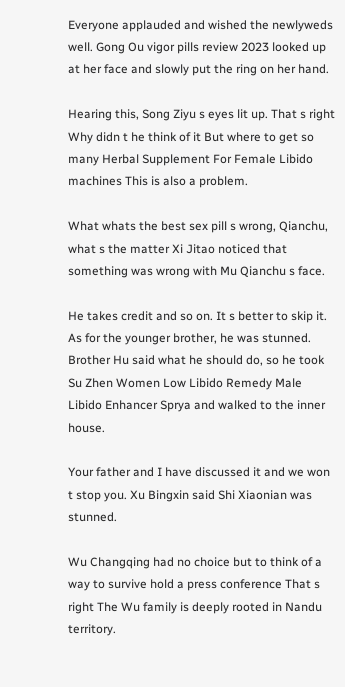Everyone applauded and wished the newlyweds well. Gong Ou vigor pills review 2023 looked up at her face and slowly put the ring on her hand.

Hearing this, Song Ziyu s eyes lit up. That s right Why didn t he think of it But where to get so many Herbal Supplement For Female Libido machines This is also a problem.

What whats the best sex pill s wrong, Qianchu, what s the matter Xi Jitao noticed that something was wrong with Mu Qianchu s face.

He takes credit and so on. It s better to skip it. As for the younger brother, he was stunned. Brother Hu said what he should do, so he took Su Zhen Women Low Libido Remedy Male Libido Enhancer Sprya and walked to the inner house.

Your father and I have discussed it and we won t stop you. Xu Bingxin said Shi Xiaonian was stunned.

Wu Changqing had no choice but to think of a way to survive hold a press conference That s right The Wu family is deeply rooted in Nandu territory.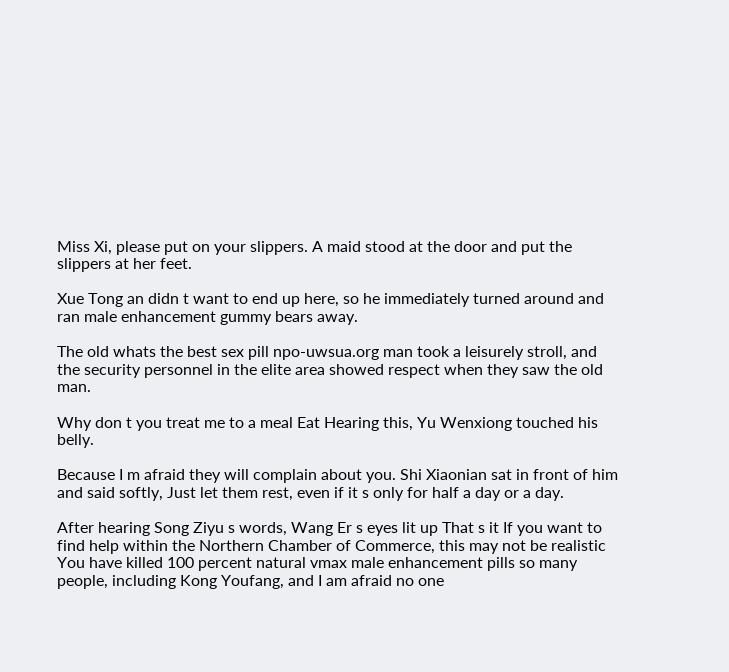Miss Xi, please put on your slippers. A maid stood at the door and put the slippers at her feet.

Xue Tong an didn t want to end up here, so he immediately turned around and ran male enhancement gummy bears away.

The old whats the best sex pill npo-uwsua.org man took a leisurely stroll, and the security personnel in the elite area showed respect when they saw the old man.

Why don t you treat me to a meal Eat Hearing this, Yu Wenxiong touched his belly.

Because I m afraid they will complain about you. Shi Xiaonian sat in front of him and said softly, Just let them rest, even if it s only for half a day or a day.

After hearing Song Ziyu s words, Wang Er s eyes lit up That s it If you want to find help within the Northern Chamber of Commerce, this may not be realistic You have killed 100 percent natural vmax male enhancement pills so many people, including Kong Youfang, and I am afraid no one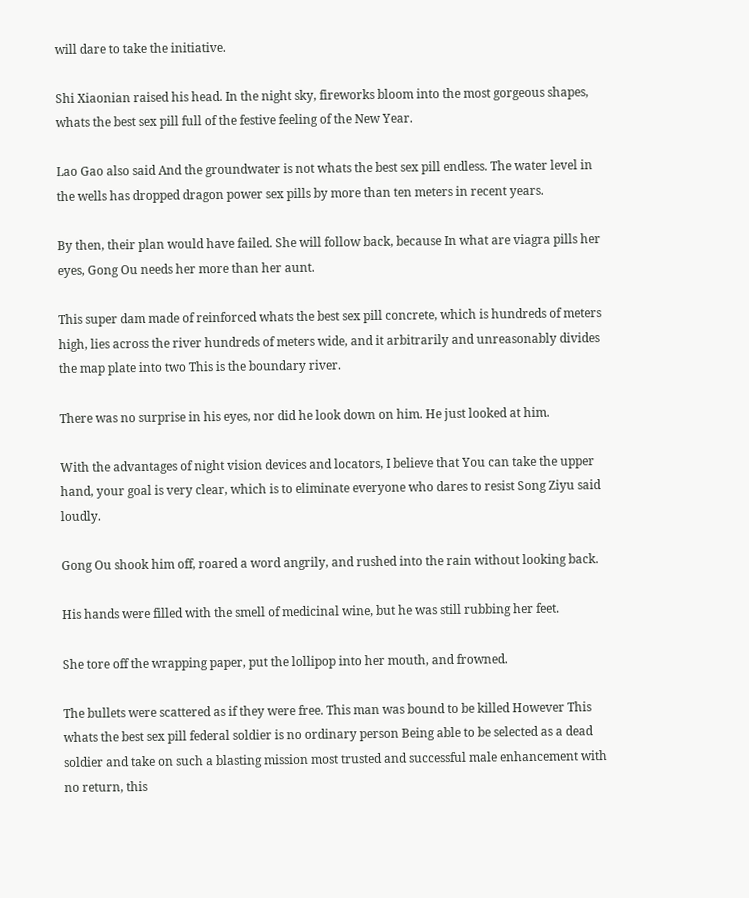will dare to take the initiative.

Shi Xiaonian raised his head. In the night sky, fireworks bloom into the most gorgeous shapes, whats the best sex pill full of the festive feeling of the New Year.

Lao Gao also said And the groundwater is not whats the best sex pill endless. The water level in the wells has dropped dragon power sex pills by more than ten meters in recent years.

By then, their plan would have failed. She will follow back, because In what are viagra pills her eyes, Gong Ou needs her more than her aunt.

This super dam made of reinforced whats the best sex pill concrete, which is hundreds of meters high, lies across the river hundreds of meters wide, and it arbitrarily and unreasonably divides the map plate into two This is the boundary river.

There was no surprise in his eyes, nor did he look down on him. He just looked at him.

With the advantages of night vision devices and locators, I believe that You can take the upper hand, your goal is very clear, which is to eliminate everyone who dares to resist Song Ziyu said loudly.

Gong Ou shook him off, roared a word angrily, and rushed into the rain without looking back.

His hands were filled with the smell of medicinal wine, but he was still rubbing her feet.

She tore off the wrapping paper, put the lollipop into her mouth, and frowned.

The bullets were scattered as if they were free. This man was bound to be killed However This whats the best sex pill federal soldier is no ordinary person Being able to be selected as a dead soldier and take on such a blasting mission most trusted and successful male enhancement with no return, this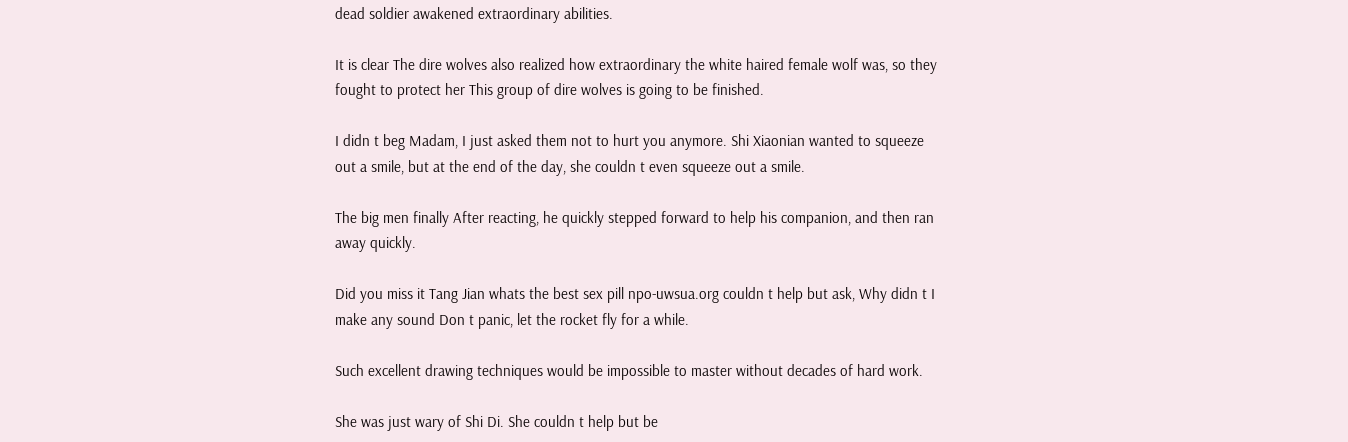dead soldier awakened extraordinary abilities.

It is clear The dire wolves also realized how extraordinary the white haired female wolf was, so they fought to protect her This group of dire wolves is going to be finished.

I didn t beg Madam, I just asked them not to hurt you anymore. Shi Xiaonian wanted to squeeze out a smile, but at the end of the day, she couldn t even squeeze out a smile.

The big men finally After reacting, he quickly stepped forward to help his companion, and then ran away quickly.

Did you miss it Tang Jian whats the best sex pill npo-uwsua.org couldn t help but ask, Why didn t I make any sound Don t panic, let the rocket fly for a while.

Such excellent drawing techniques would be impossible to master without decades of hard work.

She was just wary of Shi Di. She couldn t help but be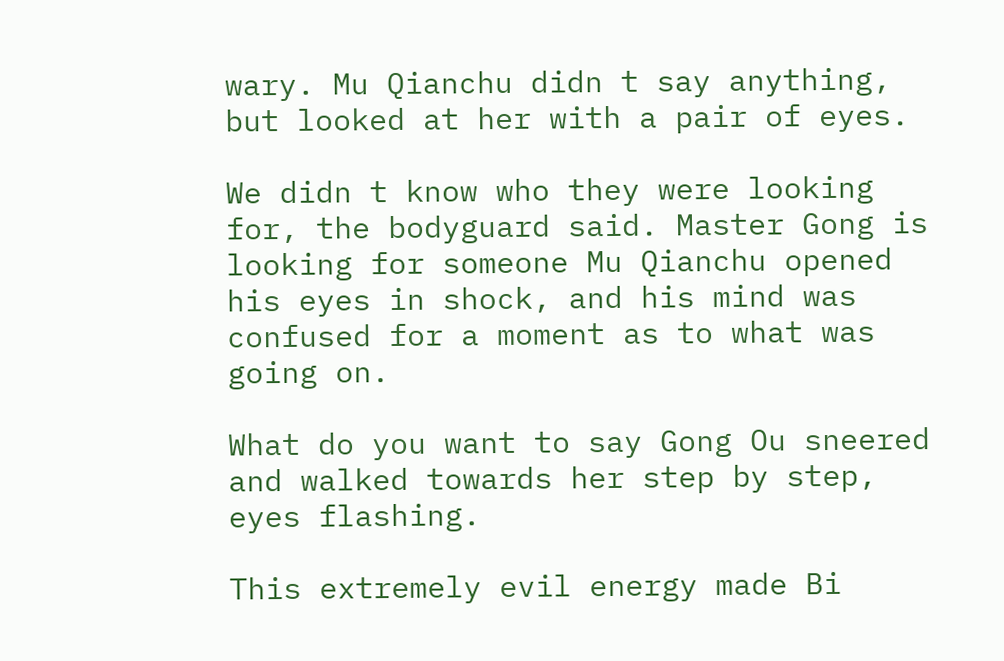wary. Mu Qianchu didn t say anything, but looked at her with a pair of eyes.

We didn t know who they were looking for, the bodyguard said. Master Gong is looking for someone Mu Qianchu opened his eyes in shock, and his mind was confused for a moment as to what was going on.

What do you want to say Gong Ou sneered and walked towards her step by step, eyes flashing.

This extremely evil energy made Bi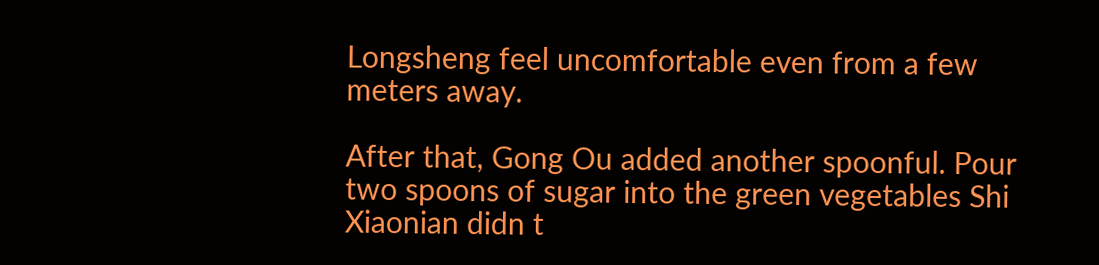Longsheng feel uncomfortable even from a few meters away.

After that, Gong Ou added another spoonful. Pour two spoons of sugar into the green vegetables Shi Xiaonian didn t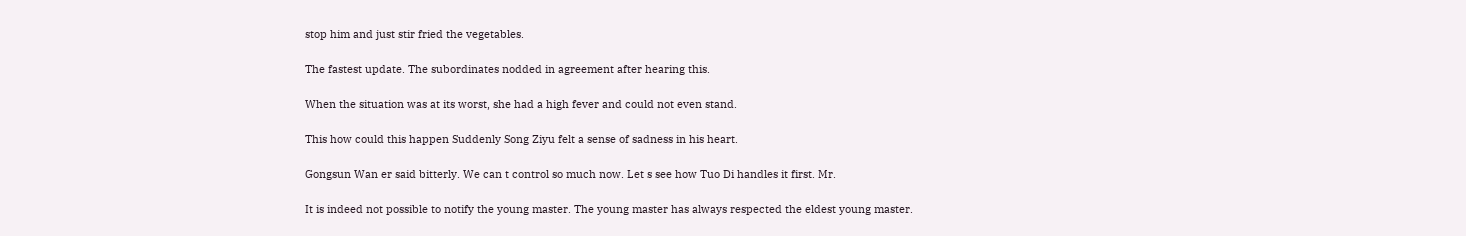stop him and just stir fried the vegetables.

The fastest update. The subordinates nodded in agreement after hearing this.

When the situation was at its worst, she had a high fever and could not even stand.

This how could this happen Suddenly Song Ziyu felt a sense of sadness in his heart.

Gongsun Wan er said bitterly. We can t control so much now. Let s see how Tuo Di handles it first. Mr.

It is indeed not possible to notify the young master. The young master has always respected the eldest young master.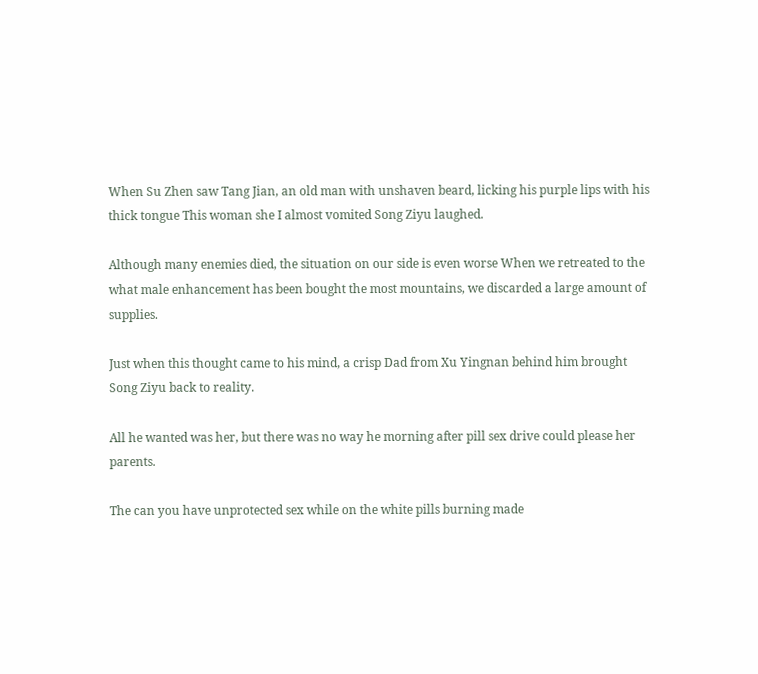When Su Zhen saw Tang Jian, an old man with unshaven beard, licking his purple lips with his thick tongue This woman she I almost vomited Song Ziyu laughed.

Although many enemies died, the situation on our side is even worse When we retreated to the what male enhancement has been bought the most mountains, we discarded a large amount of supplies.

Just when this thought came to his mind, a crisp Dad from Xu Yingnan behind him brought Song Ziyu back to reality.

All he wanted was her, but there was no way he morning after pill sex drive could please her parents.

The can you have unprotected sex while on the white pills burning made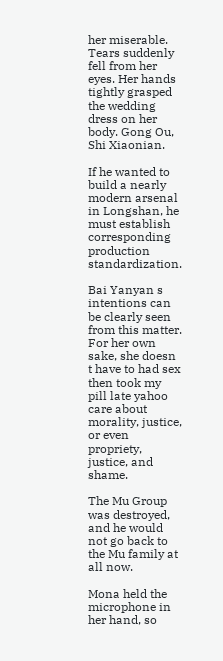her miserable. Tears suddenly fell from her eyes. Her hands tightly grasped the wedding dress on her body. Gong Ou, Shi Xiaonian.

If he wanted to build a nearly modern arsenal in Longshan, he must establish corresponding production standardization.

Bai Yanyan s intentions can be clearly seen from this matter. For her own sake, she doesn t have to had sex then took my pill late yahoo care about morality, justice, or even propriety, justice, and shame.

The Mu Group was destroyed, and he would not go back to the Mu family at all now.

Mona held the microphone in her hand, so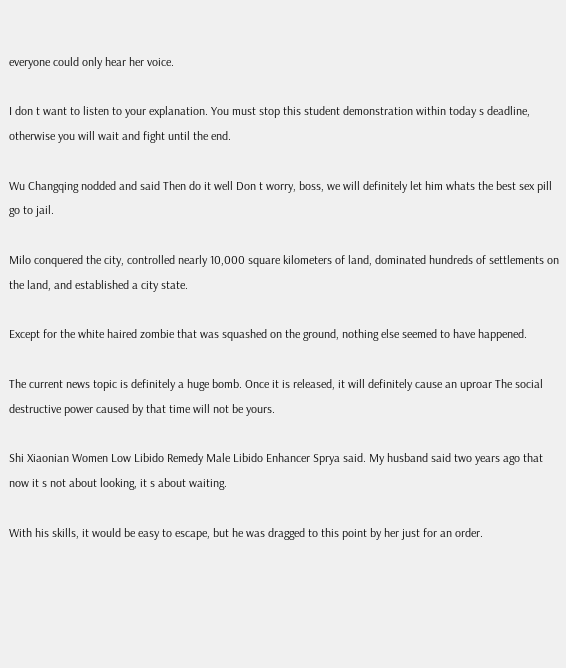everyone could only hear her voice.

I don t want to listen to your explanation. You must stop this student demonstration within today s deadline, otherwise you will wait and fight until the end.

Wu Changqing nodded and said Then do it well Don t worry, boss, we will definitely let him whats the best sex pill go to jail.

Milo conquered the city, controlled nearly 10,000 square kilometers of land, dominated hundreds of settlements on the land, and established a city state.

Except for the white haired zombie that was squashed on the ground, nothing else seemed to have happened.

The current news topic is definitely a huge bomb. Once it is released, it will definitely cause an uproar The social destructive power caused by that time will not be yours.

Shi Xiaonian Women Low Libido Remedy Male Libido Enhancer Sprya said. My husband said two years ago that now it s not about looking, it s about waiting.

With his skills, it would be easy to escape, but he was dragged to this point by her just for an order.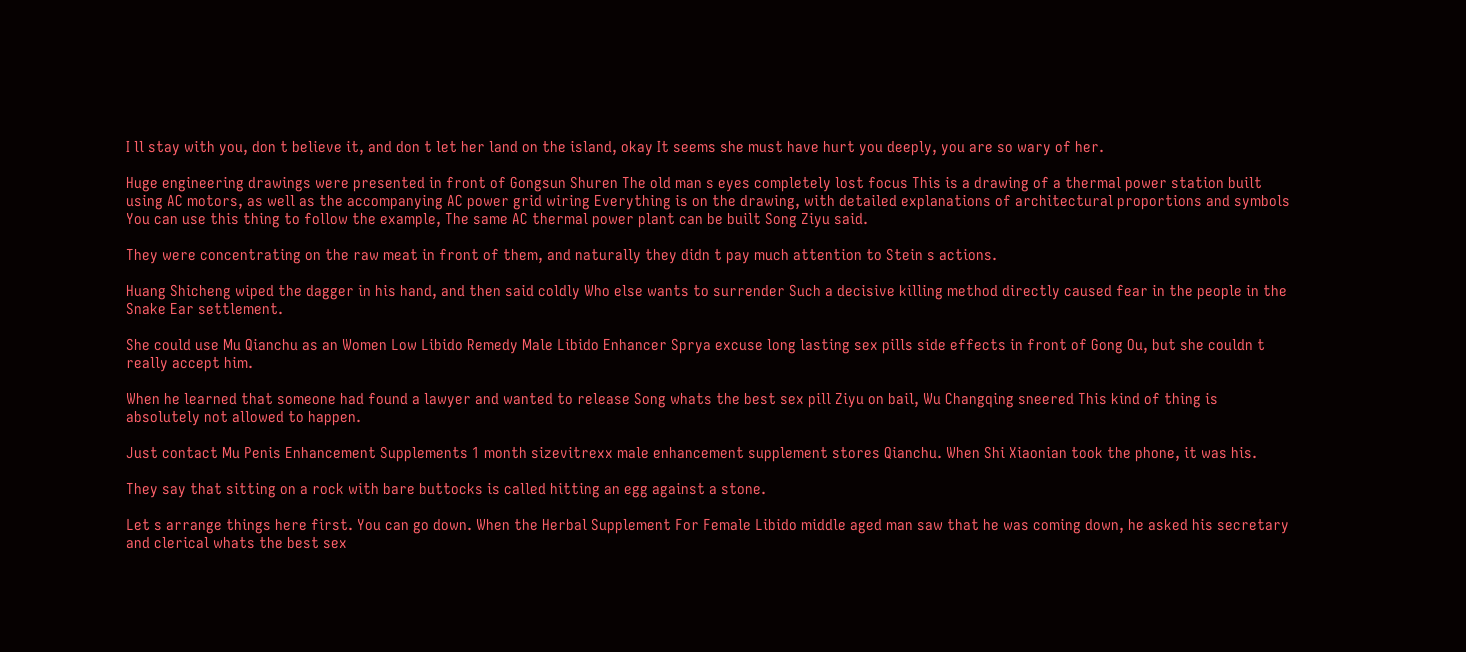I ll stay with you, don t believe it, and don t let her land on the island, okay It seems she must have hurt you deeply, you are so wary of her.

Huge engineering drawings were presented in front of Gongsun Shuren The old man s eyes completely lost focus This is a drawing of a thermal power station built using AC motors, as well as the accompanying AC power grid wiring Everything is on the drawing, with detailed explanations of architectural proportions and symbols You can use this thing to follow the example, The same AC thermal power plant can be built Song Ziyu said.

They were concentrating on the raw meat in front of them, and naturally they didn t pay much attention to Stein s actions.

Huang Shicheng wiped the dagger in his hand, and then said coldly Who else wants to surrender Such a decisive killing method directly caused fear in the people in the Snake Ear settlement.

She could use Mu Qianchu as an Women Low Libido Remedy Male Libido Enhancer Sprya excuse long lasting sex pills side effects in front of Gong Ou, but she couldn t really accept him.

When he learned that someone had found a lawyer and wanted to release Song whats the best sex pill Ziyu on bail, Wu Changqing sneered This kind of thing is absolutely not allowed to happen.

Just contact Mu Penis Enhancement Supplements 1 month sizevitrexx male enhancement supplement stores Qianchu. When Shi Xiaonian took the phone, it was his.

They say that sitting on a rock with bare buttocks is called hitting an egg against a stone.

Let s arrange things here first. You can go down. When the Herbal Supplement For Female Libido middle aged man saw that he was coming down, he asked his secretary and clerical whats the best sex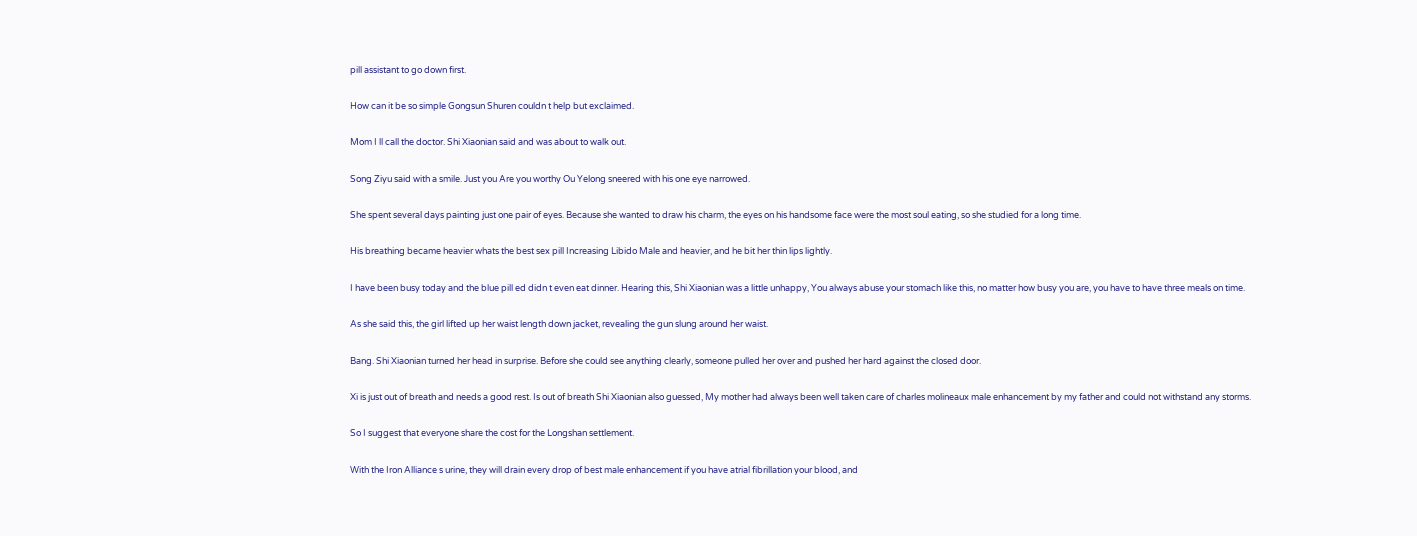pill assistant to go down first.

How can it be so simple Gongsun Shuren couldn t help but exclaimed.

Mom I ll call the doctor. Shi Xiaonian said and was about to walk out.

Song Ziyu said with a smile. Just you Are you worthy Ou Yelong sneered with his one eye narrowed.

She spent several days painting just one pair of eyes. Because she wanted to draw his charm, the eyes on his handsome face were the most soul eating, so she studied for a long time.

His breathing became heavier whats the best sex pill Increasing Libido Male and heavier, and he bit her thin lips lightly.

I have been busy today and the blue pill ed didn t even eat dinner. Hearing this, Shi Xiaonian was a little unhappy, You always abuse your stomach like this, no matter how busy you are, you have to have three meals on time.

As she said this, the girl lifted up her waist length down jacket, revealing the gun slung around her waist.

Bang. Shi Xiaonian turned her head in surprise. Before she could see anything clearly, someone pulled her over and pushed her hard against the closed door.

Xi is just out of breath and needs a good rest. Is out of breath Shi Xiaonian also guessed, My mother had always been well taken care of charles molineaux male enhancement by my father and could not withstand any storms.

So I suggest that everyone share the cost for the Longshan settlement.

With the Iron Alliance s urine, they will drain every drop of best male enhancement if you have atrial fibrillation your blood, and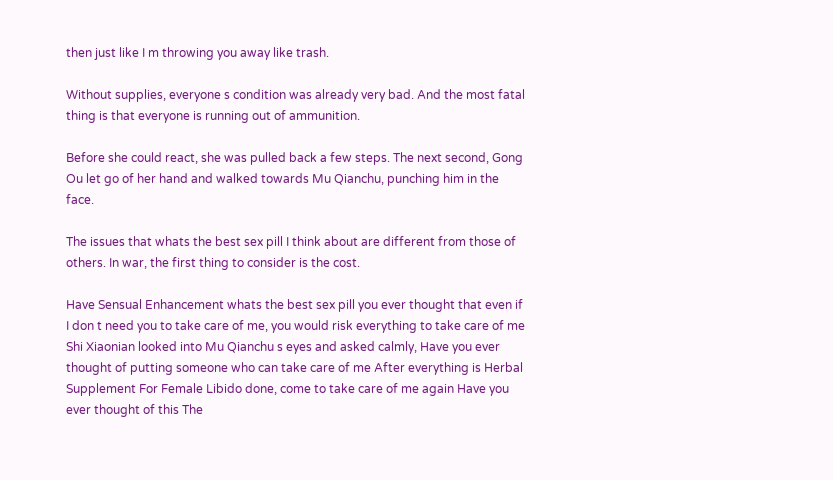then just like I m throwing you away like trash.

Without supplies, everyone s condition was already very bad. And the most fatal thing is that everyone is running out of ammunition.

Before she could react, she was pulled back a few steps. The next second, Gong Ou let go of her hand and walked towards Mu Qianchu, punching him in the face.

The issues that whats the best sex pill I think about are different from those of others. In war, the first thing to consider is the cost.

Have Sensual Enhancement whats the best sex pill you ever thought that even if I don t need you to take care of me, you would risk everything to take care of me Shi Xiaonian looked into Mu Qianchu s eyes and asked calmly, Have you ever thought of putting someone who can take care of me After everything is Herbal Supplement For Female Libido done, come to take care of me again Have you ever thought of this The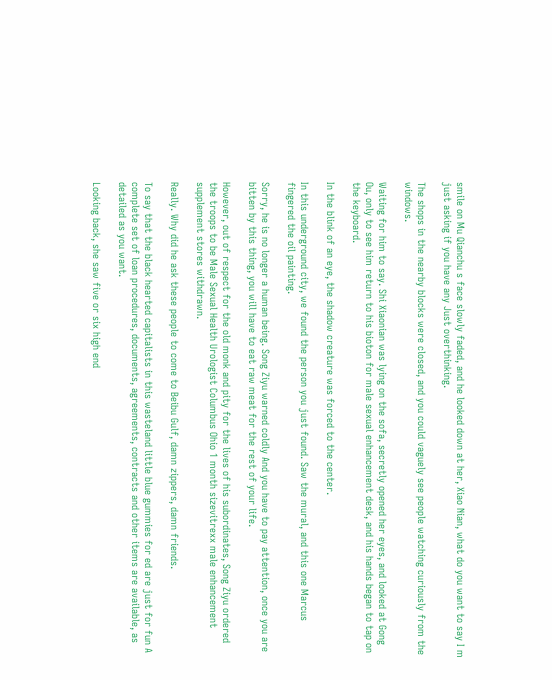smile on Mu Qianchu s face slowly faded, and he looked down at her, Xiao Nian, what do you want to say I m just asking if you have any Just overthinking.

The shops in the nearby blocks were closed, and you could vaguely see people watching curiously from the windows.

Waiting for him to say. Shi Xiaonian was lying on the sofa, secretly opened her eyes, and looked at Gong Ou, only to see him return to his bioton for male sexual enhancement desk, and his hands began to tap on the keyboard.

In the blink of an eye, the shadow creature was forced to the center.

In this underground city, we found the person you just found. Saw the mural, and this one Marcus fingered the oil painting.

Sorry, he is no longer a human being. Song Ziyu warned coldly And you have to pay attention, once you are bitten by this thing, you will have to eat raw meat for the rest of your life.

However, out of respect for the old monk and pity for the lives of his subordinates, Song Ziyu ordered the troops to be Male Sexual Health Urologist Columbus Ohio 1 month sizevitrexx male enhancement supplement stores withdrawn.

Really. Why did he ask these people to come to Beibu Gulf, damn zippers, damn friends.

To say that the black hearted capitalists in this wasteland little blue gummies for ed are just for fun A complete set of loan procedures, documents, agreements, contracts and other items are available, as detailed as you want.

Looking back, she saw five or six high end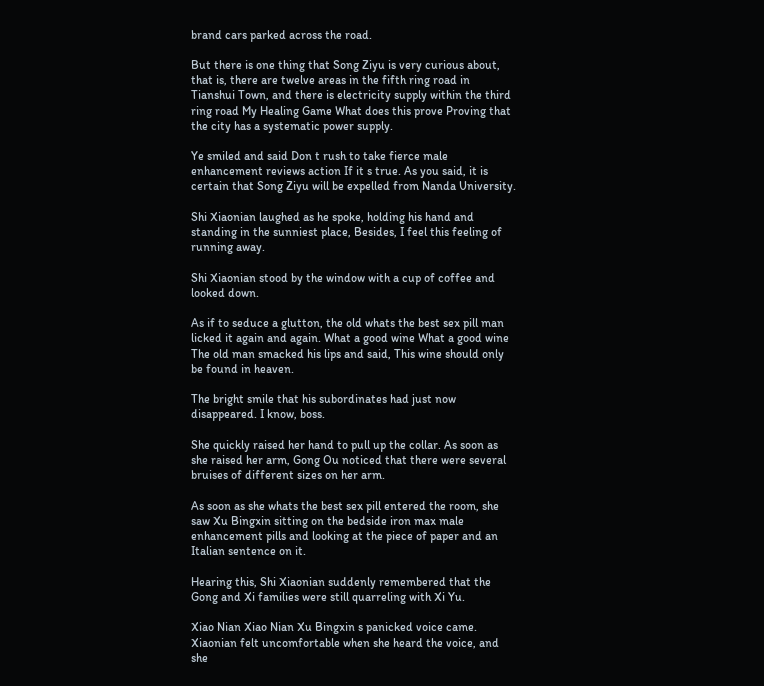brand cars parked across the road.

But there is one thing that Song Ziyu is very curious about, that is, there are twelve areas in the fifth ring road in Tianshui Town, and there is electricity supply within the third ring road My Healing Game What does this prove Proving that the city has a systematic power supply.

Ye smiled and said Don t rush to take fierce male enhancement reviews action If it s true. As you said, it is certain that Song Ziyu will be expelled from Nanda University.

Shi Xiaonian laughed as he spoke, holding his hand and standing in the sunniest place, Besides, I feel this feeling of running away.

Shi Xiaonian stood by the window with a cup of coffee and looked down.

As if to seduce a glutton, the old whats the best sex pill man licked it again and again. What a good wine What a good wine The old man smacked his lips and said, This wine should only be found in heaven.

The bright smile that his subordinates had just now disappeared. I know, boss.

She quickly raised her hand to pull up the collar. As soon as she raised her arm, Gong Ou noticed that there were several bruises of different sizes on her arm.

As soon as she whats the best sex pill entered the room, she saw Xu Bingxin sitting on the bedside iron max male enhancement pills and looking at the piece of paper and an Italian sentence on it.

Hearing this, Shi Xiaonian suddenly remembered that the Gong and Xi families were still quarreling with Xi Yu.

Xiao Nian Xiao Nian Xu Bingxin s panicked voice came. Xiaonian felt uncomfortable when she heard the voice, and she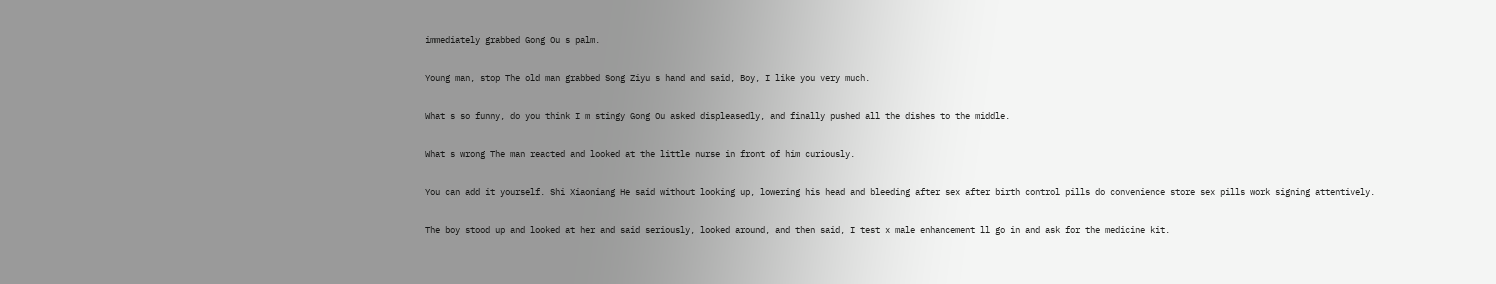immediately grabbed Gong Ou s palm.

Young man, stop The old man grabbed Song Ziyu s hand and said, Boy, I like you very much.

What s so funny, do you think I m stingy Gong Ou asked displeasedly, and finally pushed all the dishes to the middle.

What s wrong The man reacted and looked at the little nurse in front of him curiously.

You can add it yourself. Shi Xiaoniang He said without looking up, lowering his head and bleeding after sex after birth control pills do convenience store sex pills work signing attentively.

The boy stood up and looked at her and said seriously, looked around, and then said, I test x male enhancement ll go in and ask for the medicine kit.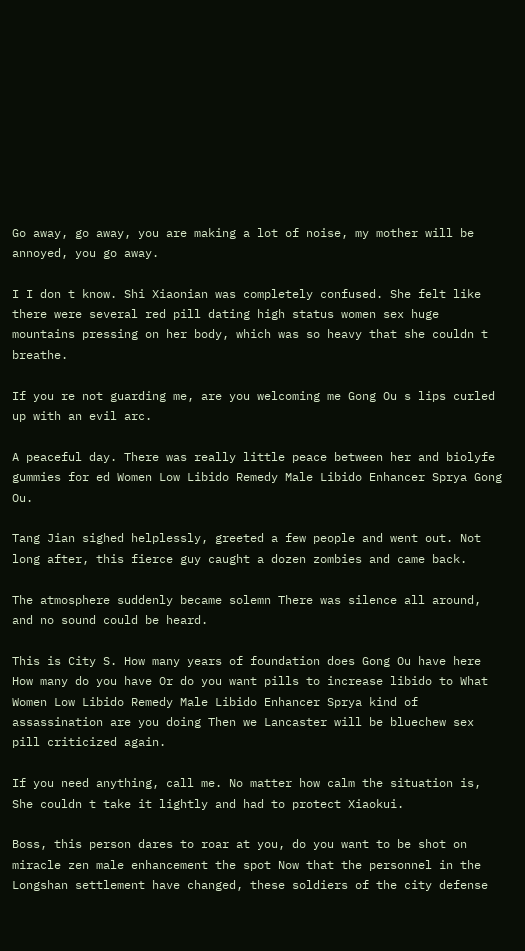Go away, go away, you are making a lot of noise, my mother will be annoyed, you go away.

I I don t know. Shi Xiaonian was completely confused. She felt like there were several red pill dating high status women sex huge mountains pressing on her body, which was so heavy that she couldn t breathe.

If you re not guarding me, are you welcoming me Gong Ou s lips curled up with an evil arc.

A peaceful day. There was really little peace between her and biolyfe gummies for ed Women Low Libido Remedy Male Libido Enhancer Sprya Gong Ou.

Tang Jian sighed helplessly, greeted a few people and went out. Not long after, this fierce guy caught a dozen zombies and came back.

The atmosphere suddenly became solemn There was silence all around, and no sound could be heard.

This is City S. How many years of foundation does Gong Ou have here How many do you have Or do you want pills to increase libido to What Women Low Libido Remedy Male Libido Enhancer Sprya kind of assassination are you doing Then we Lancaster will be bluechew sex pill criticized again.

If you need anything, call me. No matter how calm the situation is, She couldn t take it lightly and had to protect Xiaokui.

Boss, this person dares to roar at you, do you want to be shot on miracle zen male enhancement the spot Now that the personnel in the Longshan settlement have changed, these soldiers of the city defense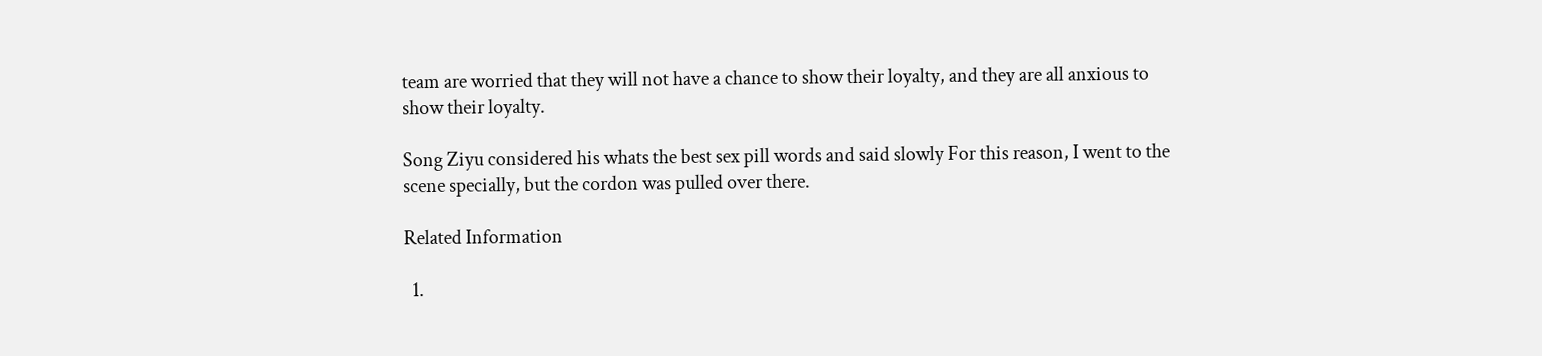team are worried that they will not have a chance to show their loyalty, and they are all anxious to show their loyalty.

Song Ziyu considered his whats the best sex pill words and said slowly For this reason, I went to the scene specially, but the cordon was pulled over there.

Related Information

  1.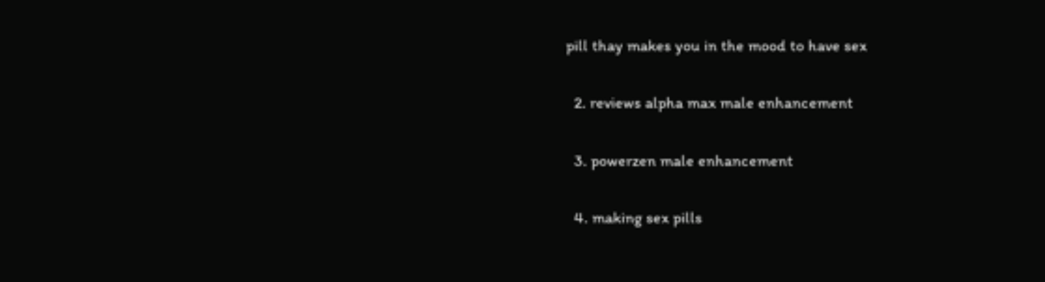pill thay makes you in the mood to have sex

  2. reviews alpha max male enhancement

  3. powerzen male enhancement

  4. making sex pills